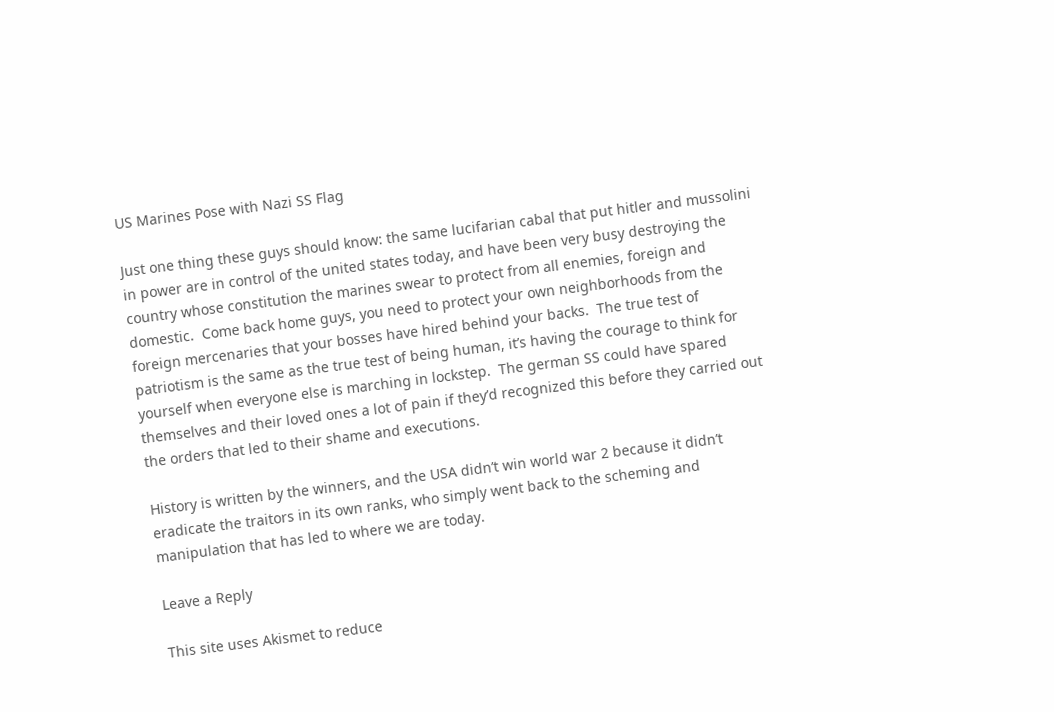US Marines Pose with Nazi SS Flag

Just one thing these guys should know: the same lucifarian cabal that put hitler and mussolini in power are in control of the united states today, and have been very busy destroying the country whose constitution the marines swear to protect from all enemies, foreign and domestic.  Come back home guys, you need to protect your own neighborhoods from the foreign mercenaries that your bosses have hired behind your backs.  The true test of patriotism is the same as the true test of being human, it’s having the courage to think for yourself when everyone else is marching in lockstep.  The german SS could have spared themselves and their loved ones a lot of pain if they’d recognized this before they carried out the orders that led to their shame and executions.

History is written by the winners, and the USA didn’t win world war 2 because it didn’t eradicate the traitors in its own ranks, who simply went back to the scheming and manipulation that has led to where we are today.

Leave a Reply

This site uses Akismet to reduce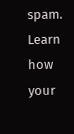spam. Learn how your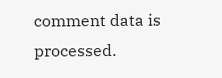comment data is processed.